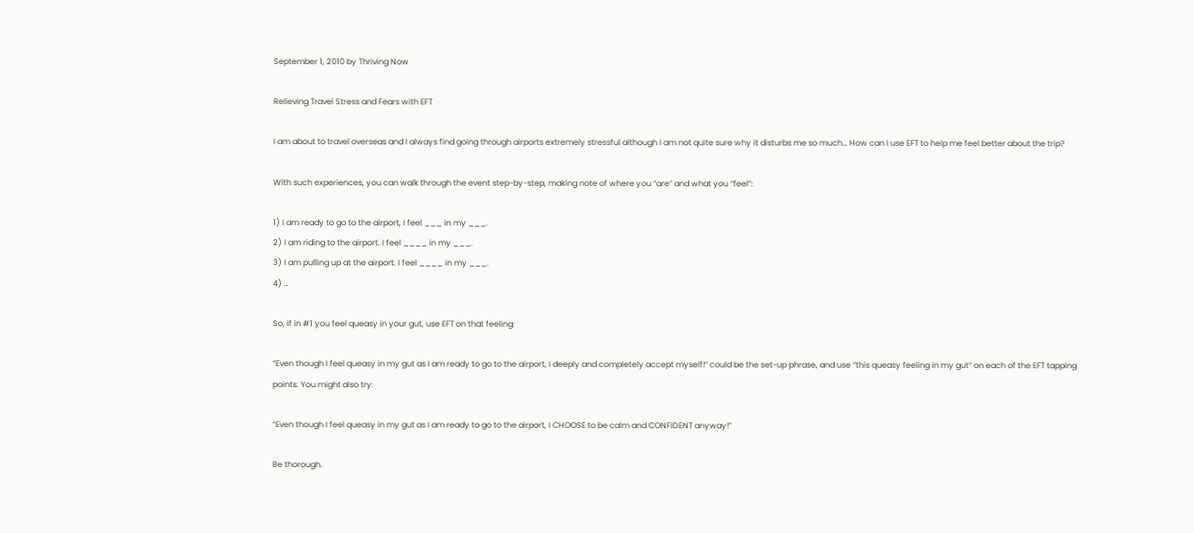September 1, 2010 by Thriving Now

Relieving Travel Stress and Fears with EFT

I am about to travel overseas and I always find going through airports extremely stressful although I am not quite sure why it disturbs me so much… How can I use EFT to help me feel better about the trip?

With such experiences, you can walk through the event step-by-step, making note of where you “are” and what you “feel”:

1) I am ready to go to the airport, I feel ___ in my ___.
2) I am riding to the airport. I feel ____ in my ___.
3) I am pulling up at the airport. I feel ____ in my ___.
4) …

So, if in #1 you feel queasy in your gut, use EFT on that feeling:

“Even though I feel queasy in my gut as I am ready to go to the airport, I deeply and completely accept myself!” could be the set-up phrase, and use “this queasy feeling in my gut” on each of the EFT tapping points. You might also try:

“Even though I feel queasy in my gut as I am ready to go to the airport, I CHOOSE to be calm and CONFIDENT anyway!”

Be thorough.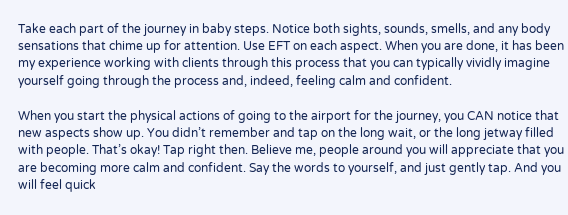Take each part of the journey in baby steps. Notice both sights, sounds, smells, and any body sensations that chime up for attention. Use EFT on each aspect. When you are done, it has been my experience working with clients through this process that you can typically vividly imagine yourself going through the process and, indeed, feeling calm and confident.

When you start the physical actions of going to the airport for the journey, you CAN notice that new aspects show up. You didn’t remember and tap on the long wait, or the long jetway filled with people. That’s okay! Tap right then. Believe me, people around you will appreciate that you are becoming more calm and confident. Say the words to yourself, and just gently tap. And you will feel quick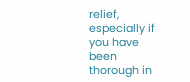relief, especially if you have been thorough in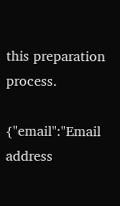this preparation process.

{"email":"Email address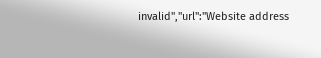invalid","url":"Website address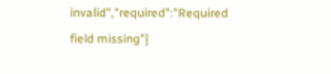invalid","required":"Required field missing"}